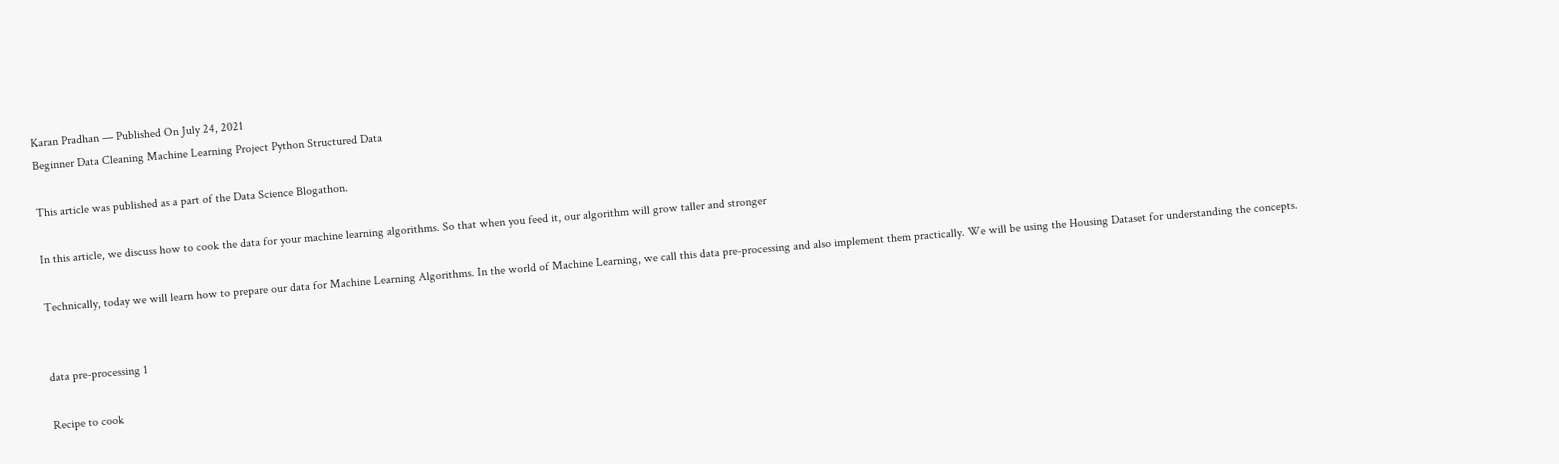Karan Pradhan — Published On July 24, 2021
Beginner Data Cleaning Machine Learning Project Python Structured Data

This article was published as a part of the Data Science Blogathon.

In this article, we discuss how to cook the data for your machine learning algorithms. So that when you feed it, our algorithm will grow taller and stronger

Technically, today we will learn how to prepare our data for Machine Learning Algorithms. In the world of Machine Learning, we call this data pre-processing and also implement them practically. We will be using the Housing Dataset for understanding the concepts.


data pre-processing 1

Recipe to cook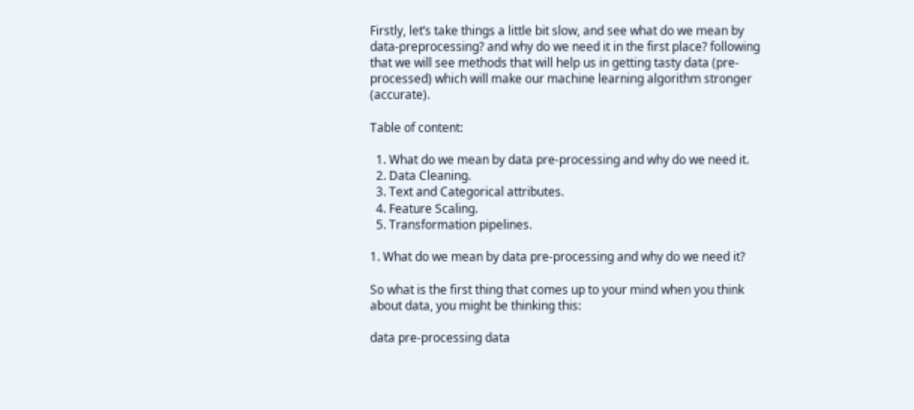Firstly, let’s take things a little bit slow, and see what do we mean by data-preprocessing? and why do we need it in the first place? following that we will see methods that will help us in getting tasty data (pre-processed) which will make our machine learning algorithm stronger (accurate).

Table of content:

  1. What do we mean by data pre-processing and why do we need it.
  2. Data Cleaning.
  3. Text and Categorical attributes.
  4. Feature Scaling.
  5. Transformation pipelines.

1. What do we mean by data pre-processing and why do we need it?

So what is the first thing that comes up to your mind when you think about data, you might be thinking this:

data pre-processing data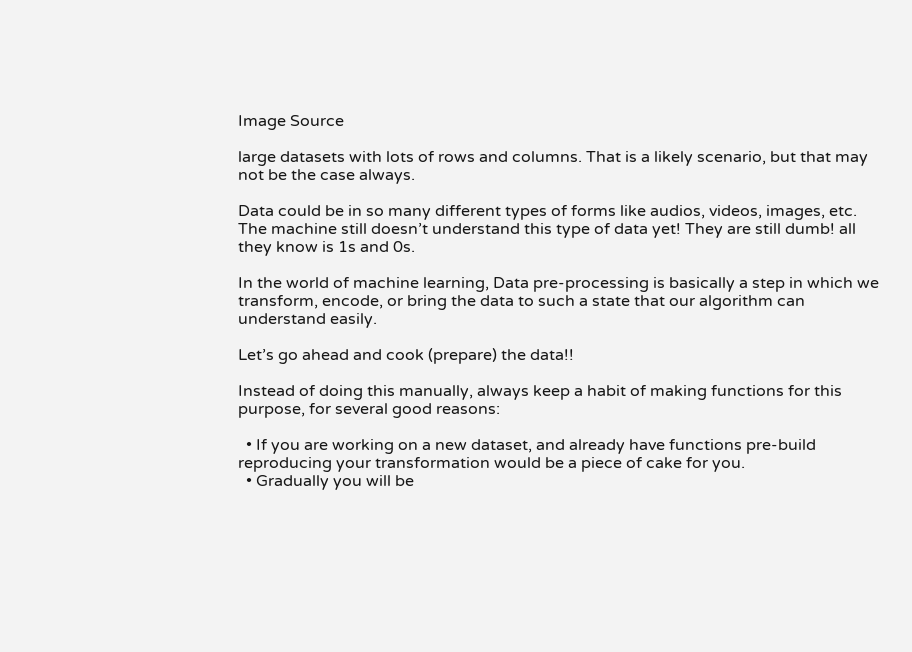Image Source

large datasets with lots of rows and columns. That is a likely scenario, but that may not be the case always.

Data could be in so many different types of forms like audios, videos, images, etc. The machine still doesn’t understand this type of data yet! They are still dumb! all they know is 1s and 0s.

In the world of machine learning, Data pre-processing is basically a step in which we transform, encode, or bring the data to such a state that our algorithm can understand easily.

Let’s go ahead and cook (prepare) the data!!

Instead of doing this manually, always keep a habit of making functions for this purpose, for several good reasons:

  • If you are working on a new dataset, and already have functions pre-build reproducing your transformation would be a piece of cake for you.
  • Gradually you will be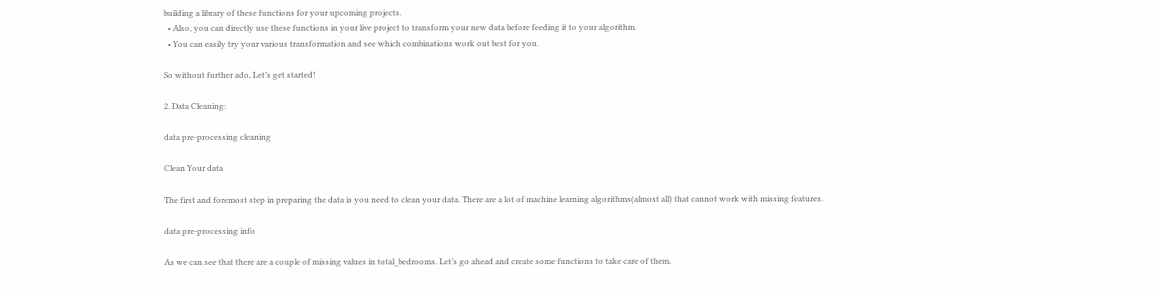building a library of these functions for your upcoming projects.
  • Also, you can directly use these functions in your live project to transform your new data before feeding it to your algorithm.
  • You can easily try your various transformation and see which combinations work out best for you.

So without further ado, Let’s get started!

2. Data Cleaning:

data pre-processing cleaning

Clean Your data

The first and foremost step in preparing the data is you need to clean your data. There are a lot of machine learning algorithms(almost all) that cannot work with missing features.

data pre-processing info

As we can see that there are a couple of missing values in total_bedrooms. Let’s go ahead and create some functions to take care of them.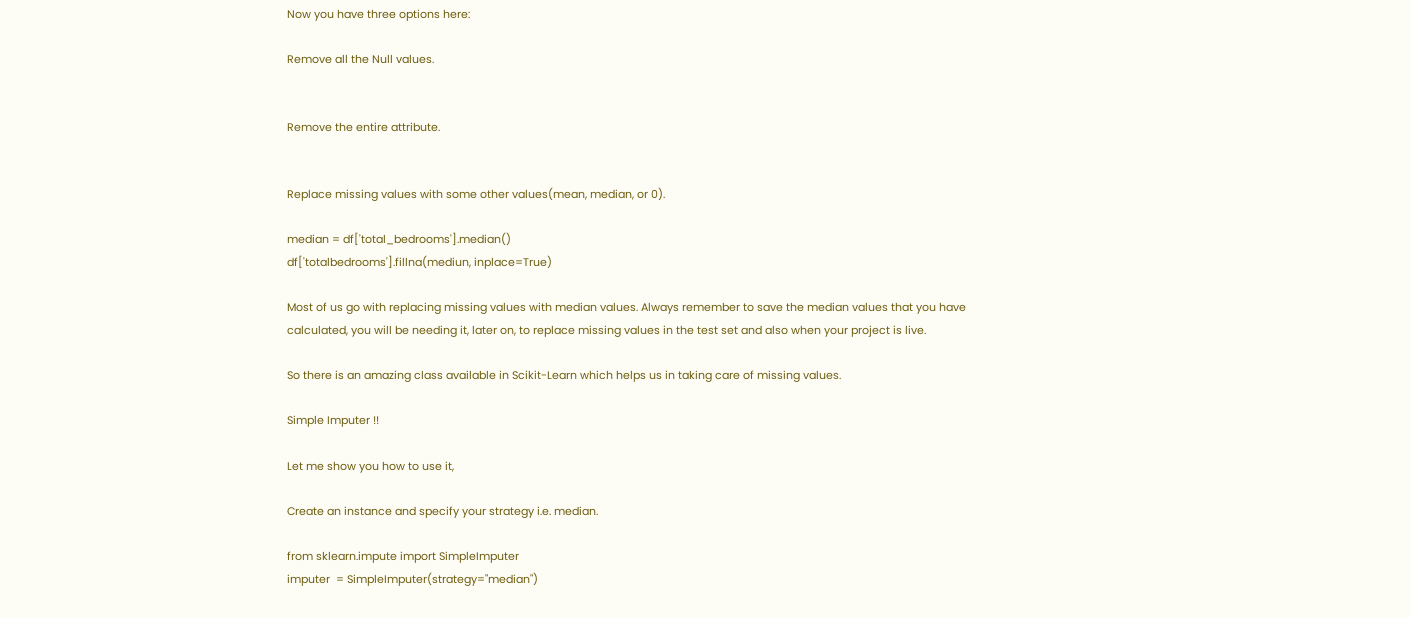Now you have three options here:

Remove all the Null values.


Remove the entire attribute.


Replace missing values with some other values(mean, median, or 0).

median = df['total_bedrooms'].median()
df['totalbedrooms'].fillna(mediun, inplace=True)

Most of us go with replacing missing values with median values. Always remember to save the median values that you have calculated, you will be needing it, later on, to replace missing values in the test set and also when your project is live.

So there is an amazing class available in Scikit-Learn which helps us in taking care of missing values.

Simple Imputer !!

Let me show you how to use it,

Create an instance and specify your strategy i.e. median.

from sklearn.impute import SimpleImputer
imputer  = SimpleImputer(strategy="median")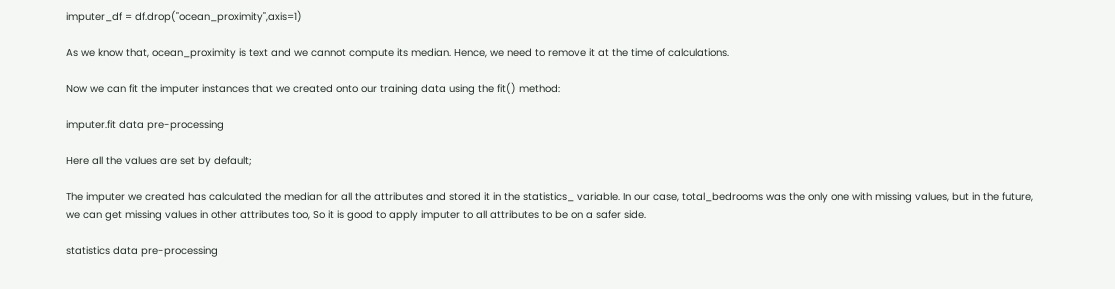imputer_df = df.drop("ocean_proximity",axis=1)

As we know that, ocean_proximity is text and we cannot compute its median. Hence, we need to remove it at the time of calculations.

Now we can fit the imputer instances that we created onto our training data using the fit() method:

imputer.fit data pre-processing

Here all the values are set by default;

The imputer we created has calculated the median for all the attributes and stored it in the statistics_ variable. In our case, total_bedrooms was the only one with missing values, but in the future, we can get missing values in other attributes too, So it is good to apply imputer to all attributes to be on a safer side.

statistics data pre-processing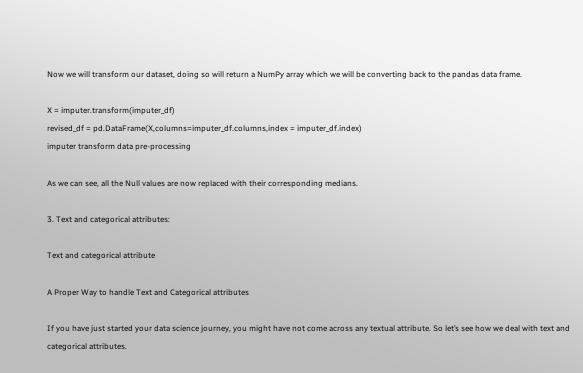Now we will transform our dataset, doing so will return a NumPy array which we will be converting back to the pandas data frame.

X = imputer.transform(imputer_df)
revised_df = pd.DataFrame(X,columns=imputer_df.columns,index = imputer_df.index)
imputer transform data pre-processing

As we can see, all the Null values are now replaced with their corresponding medians.

3. Text and categorical attributes:

Text and categorical attribute

A Proper Way to handle Text and Categorical attributes

If you have just started your data science journey, you might have not come across any textual attribute. So let’s see how we deal with text and categorical attributes.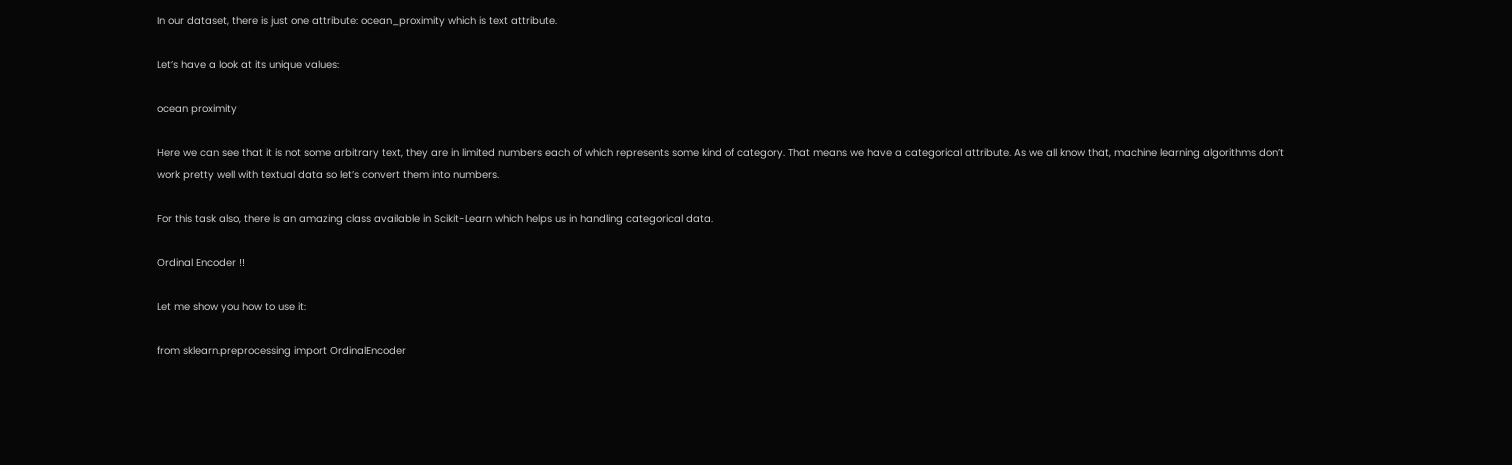In our dataset, there is just one attribute: ocean_proximity which is text attribute.

Let’s have a look at its unique values:

ocean proximity

Here we can see that it is not some arbitrary text, they are in limited numbers each of which represents some kind of category. That means we have a categorical attribute. As we all know that, machine learning algorithms don’t work pretty well with textual data so let’s convert them into numbers.

For this task also, there is an amazing class available in Scikit-Learn which helps us in handling categorical data.

Ordinal Encoder !!

Let me show you how to use it:

from sklearn.preprocessing import OrdinalEncoder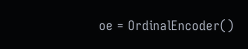oe = OrdinalEncoder()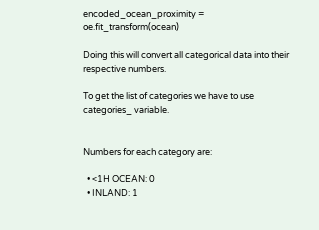encoded_ocean_proximity = oe.fit_transform(ocean)

Doing this will convert all categorical data into their respective numbers.

To get the list of categories we have to use categories_ variable.


Numbers for each category are:

  • <1H OCEAN: 0
  • INLAND: 1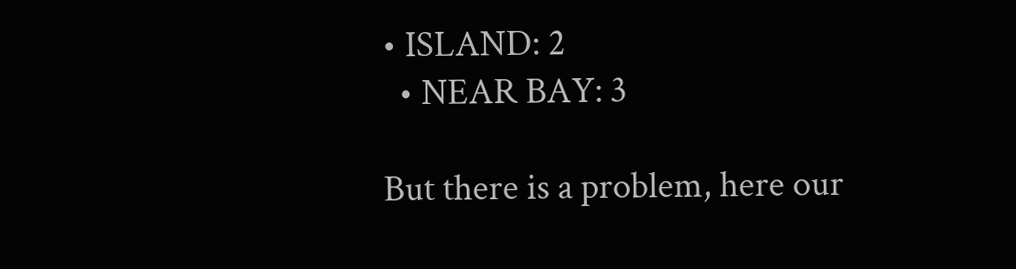• ISLAND: 2
  • NEAR BAY: 3

But there is a problem, here our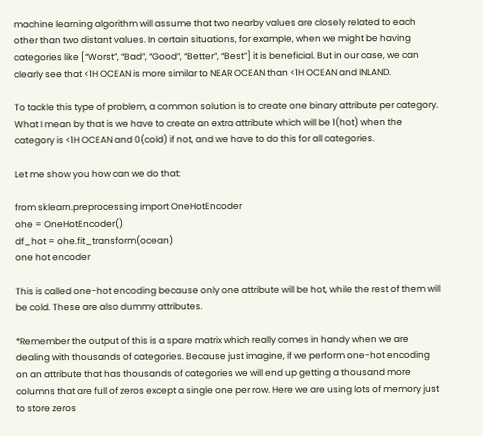machine learning algorithm will assume that two nearby values are closely related to each other than two distant values. In certain situations, for example, when we might be having categories like [“Worst”, “Bad”, “Good”, “Better”, “Best”] it is beneficial. But in our case, we can clearly see that <1H OCEAN is more similar to NEAR OCEAN than <1H OCEAN and INLAND.

To tackle this type of problem, a common solution is to create one binary attribute per category. What I mean by that is we have to create an extra attribute which will be 1(hot) when the category is <1H OCEAN and 0(cold) if not, and we have to do this for all categories.

Let me show you how can we do that:

from sklearn.preprocessing import OneHotEncoder
ohe = OneHotEncoder()
df_hot = ohe.fit_transform(ocean)
one hot encoder

This is called one-hot encoding because only one attribute will be hot, while the rest of them will be cold. These are also dummy attributes.

*Remember the output of this is a spare matrix which really comes in handy when we are dealing with thousands of categories. Because just imagine, if we perform one-hot encoding on an attribute that has thousands of categories we will end up getting a thousand more columns that are full of zeros except a single one per row. Here we are using lots of memory just to store zeros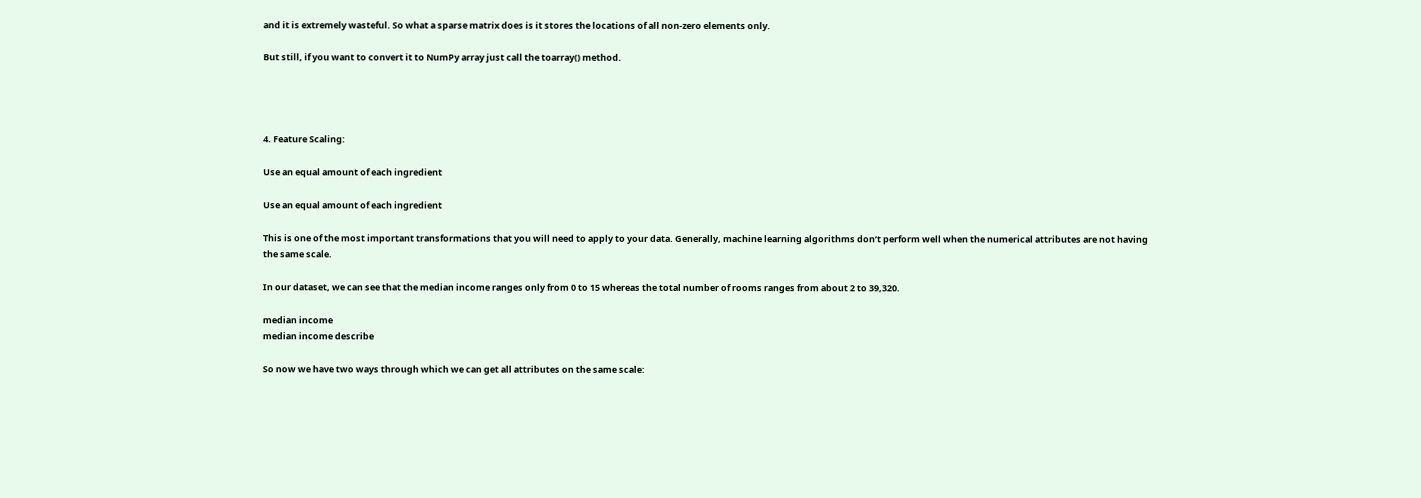and it is extremely wasteful. So what a sparse matrix does is it stores the locations of all non-zero elements only.

But still, if you want to convert it to NumPy array just call the toarray() method.




4. Feature Scaling:

Use an equal amount of each ingredient

Use an equal amount of each ingredient

This is one of the most important transformations that you will need to apply to your data. Generally, machine learning algorithms don’t perform well when the numerical attributes are not having the same scale.

In our dataset, we can see that the median income ranges only from 0 to 15 whereas the total number of rooms ranges from about 2 to 39,320.

median income
median income describe

So now we have two ways through which we can get all attributes on the same scale: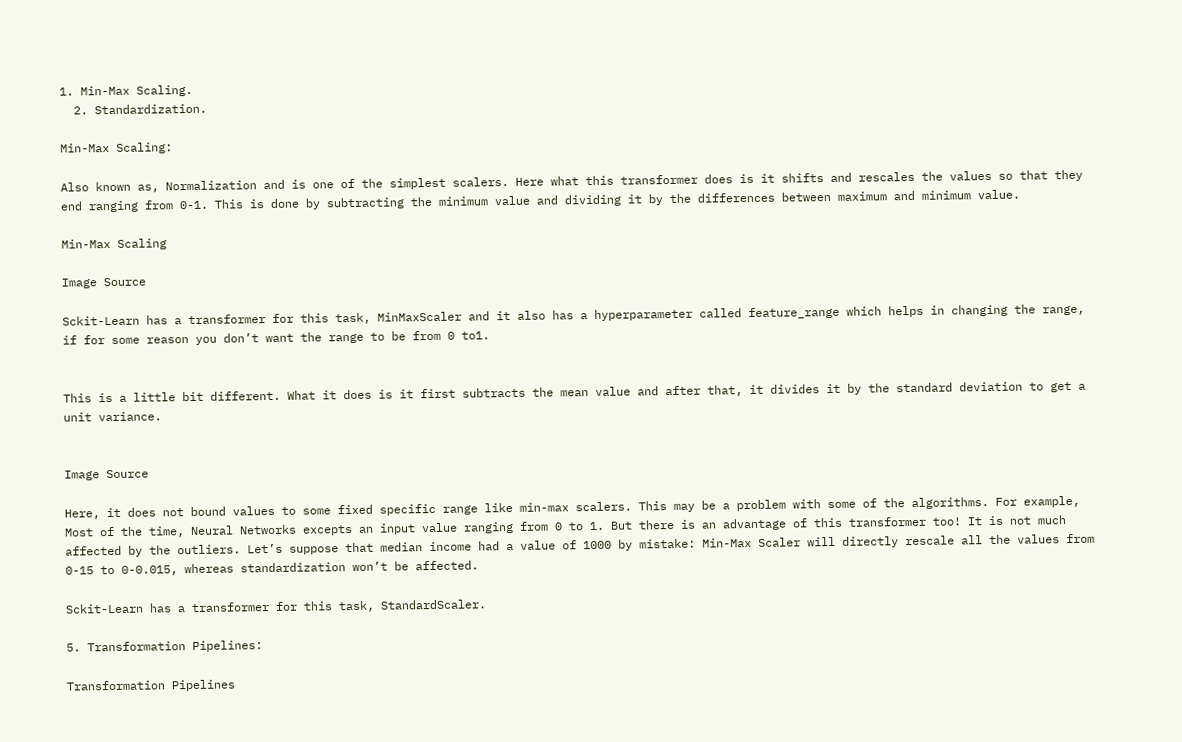1. Min-Max Scaling.
  2. Standardization.

Min-Max Scaling:

Also known as, Normalization and is one of the simplest scalers. Here what this transformer does is it shifts and rescales the values so that they end ranging from 0-1. This is done by subtracting the minimum value and dividing it by the differences between maximum and minimum value.

Min-Max Scaling

Image Source

Sckit-Learn has a transformer for this task, MinMaxScaler and it also has a hyperparameter called feature_range which helps in changing the range, if for some reason you don’t want the range to be from 0 to1.


This is a little bit different. What it does is it first subtracts the mean value and after that, it divides it by the standard deviation to get a unit variance.


Image Source

Here, it does not bound values to some fixed specific range like min-max scalers. This may be a problem with some of the algorithms. For example, Most of the time, Neural Networks excepts an input value ranging from 0 to 1. But there is an advantage of this transformer too! It is not much affected by the outliers. Let’s suppose that median income had a value of 1000 by mistake: Min-Max Scaler will directly rescale all the values from 0-15 to 0-0.015, whereas standardization won’t be affected.

Sckit-Learn has a transformer for this task, StandardScaler.

5. Transformation Pipelines:

Transformation Pipelines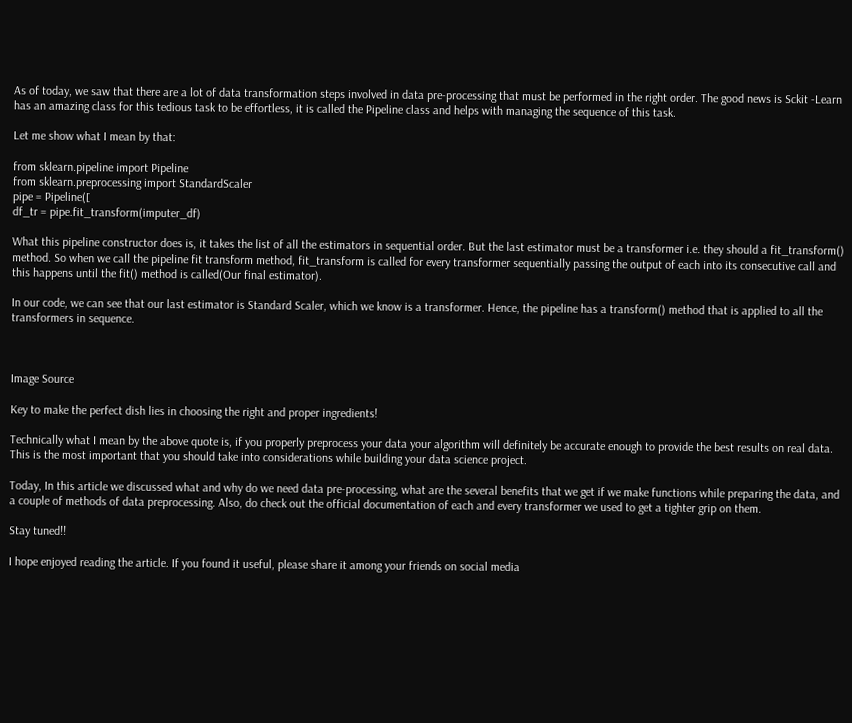As of today, we saw that there are a lot of data transformation steps involved in data pre-processing that must be performed in the right order. The good news is Sckit -Learn has an amazing class for this tedious task to be effortless, it is called the Pipeline class and helps with managing the sequence of this task.

Let me show what I mean by that:

from sklearn.pipeline import Pipeline
from sklearn.preprocessing import StandardScaler
pipe = Pipeline([
df_tr = pipe.fit_transform(imputer_df)

What this pipeline constructor does is, it takes the list of all the estimators in sequential order. But the last estimator must be a transformer i.e. they should a fit_transform() method. So when we call the pipeline fit transform method, fit_transform is called for every transformer sequentially passing the output of each into its consecutive call and this happens until the fit() method is called(Our final estimator).

In our code, we can see that our last estimator is Standard Scaler, which we know is a transformer. Hence, the pipeline has a transform() method that is applied to all the transformers in sequence.



Image Source

Key to make the perfect dish lies in choosing the right and proper ingredients!

Technically what I mean by the above quote is, if you properly preprocess your data your algorithm will definitely be accurate enough to provide the best results on real data. This is the most important that you should take into considerations while building your data science project.

Today, In this article we discussed what and why do we need data pre-processing, what are the several benefits that we get if we make functions while preparing the data, and a couple of methods of data preprocessing. Also, do check out the official documentation of each and every transformer we used to get a tighter grip on them.

Stay tuned!!

I hope enjoyed reading the article. If you found it useful, please share it among your friends on social media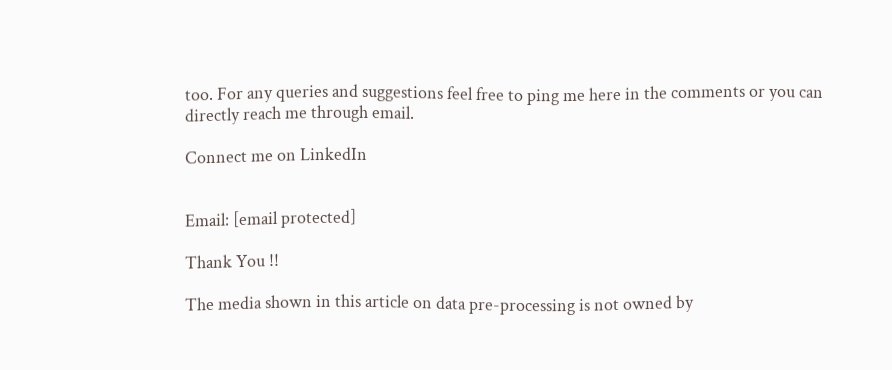too. For any queries and suggestions feel free to ping me here in the comments or you can directly reach me through email.

Connect me on LinkedIn


Email: [email protected]

Thank You !!

The media shown in this article on data pre-processing is not owned by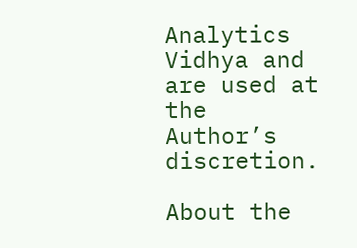Analytics Vidhya and are used at the Author’s discretion.

About the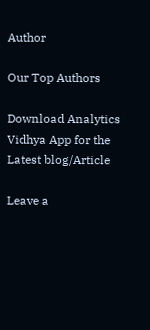Author

Our Top Authors

Download Analytics Vidhya App for the Latest blog/Article

Leave a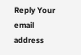Reply Your email address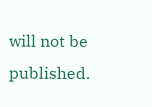will not be published.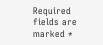Required fields are marked *